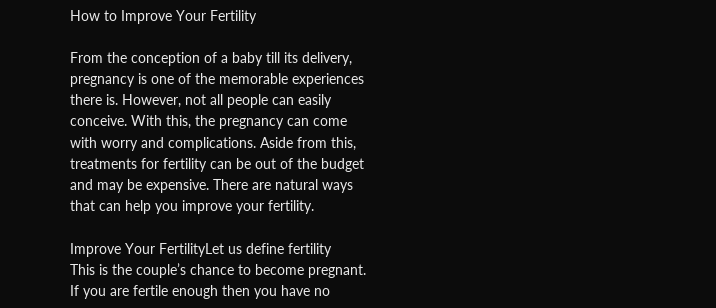How to Improve Your Fertility

From the conception of a baby till its delivery, pregnancy is one of the memorable experiences there is. However, not all people can easily conceive. With this, the pregnancy can come with worry and complications. Aside from this, treatments for fertility can be out of the budget and may be expensive. There are natural ways that can help you improve your fertility.

Improve Your FertilityLet us define fertility
This is the couple’s chance to become pregnant. If you are fertile enough then you have no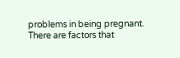problems in being pregnant. There are factors that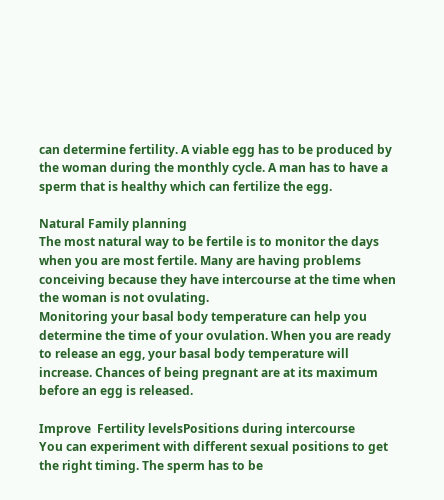can determine fertility. A viable egg has to be produced by the woman during the monthly cycle. A man has to have a sperm that is healthy which can fertilize the egg.

Natural Family planning
The most natural way to be fertile is to monitor the days when you are most fertile. Many are having problems conceiving because they have intercourse at the time when the woman is not ovulating.
Monitoring your basal body temperature can help you determine the time of your ovulation. When you are ready to release an egg, your basal body temperature will increase. Chances of being pregnant are at its maximum before an egg is released.

Improve  Fertility levelsPositions during intercourse
You can experiment with different sexual positions to get the right timing. The sperm has to be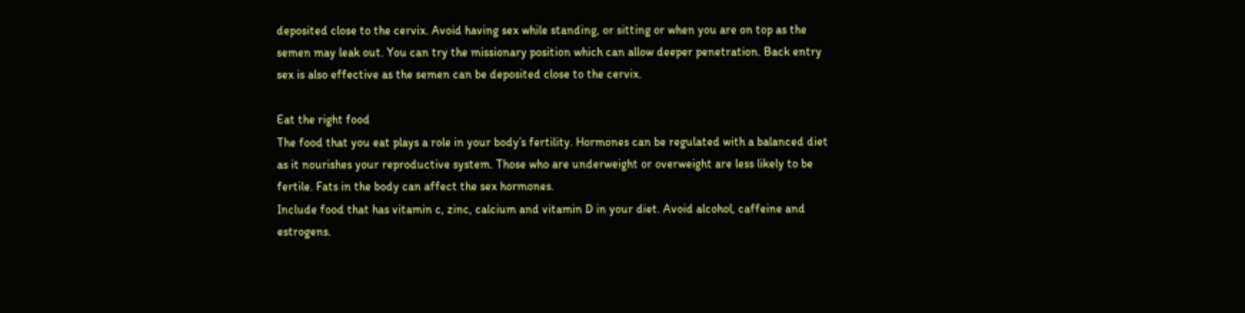deposited close to the cervix. Avoid having sex while standing, or sitting or when you are on top as the semen may leak out. You can try the missionary position which can allow deeper penetration. Back entry sex is also effective as the semen can be deposited close to the cervix.

Eat the right food
The food that you eat plays a role in your body’s fertility. Hormones can be regulated with a balanced diet as it nourishes your reproductive system. Those who are underweight or overweight are less likely to be fertile. Fats in the body can affect the sex hormones.
Include food that has vitamin c, zinc, calcium and vitamin D in your diet. Avoid alcohol, caffeine and estrogens.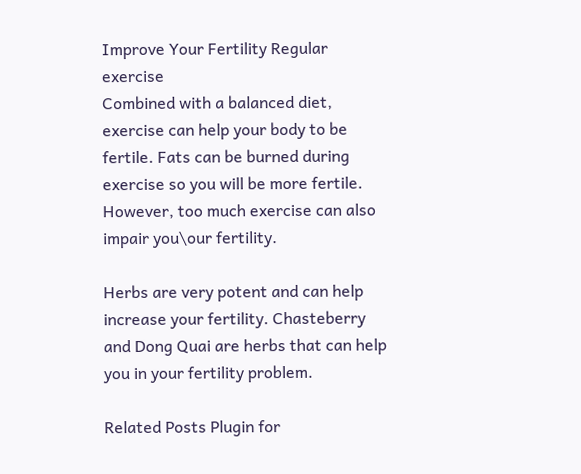Improve Your Fertility Regular exercise
Combined with a balanced diet, exercise can help your body to be fertile. Fats can be burned during exercise so you will be more fertile. However, too much exercise can also impair you\our fertility.

Herbs are very potent and can help increase your fertility. Chasteberry and Dong Quai are herbs that can help you in your fertility problem.

Related Posts Plugin for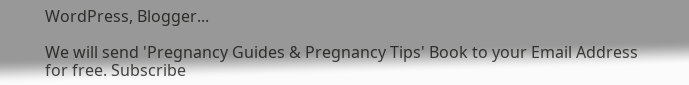WordPress, Blogger...

We will send 'Pregnancy Guides & Pregnancy Tips' Book to your Email Address for free. Subscribe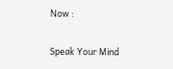Now :

Speak Your Mind